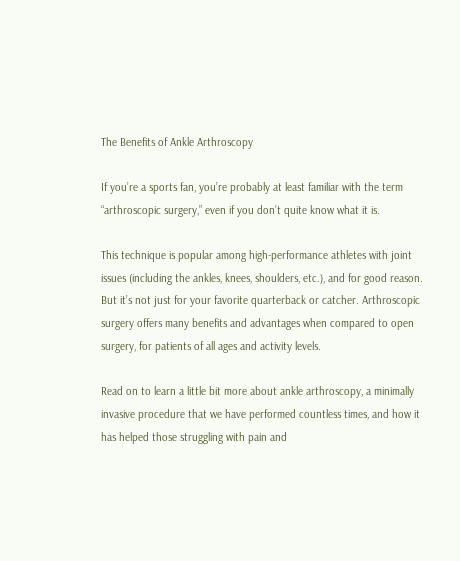The Benefits of Ankle Arthroscopy

If you’re a sports fan, you’re probably at least familiar with the term “arthroscopic surgery,” even if you don’t quite know what it is.

This technique is popular among high-performance athletes with joint issues (including the ankles, knees, shoulders, etc.), and for good reason. But it’s not just for your favorite quarterback or catcher. Arthroscopic surgery offers many benefits and advantages when compared to open surgery, for patients of all ages and activity levels.

Read on to learn a little bit more about ankle arthroscopy, a minimally invasive procedure that we have performed countless times, and how it has helped those struggling with pain and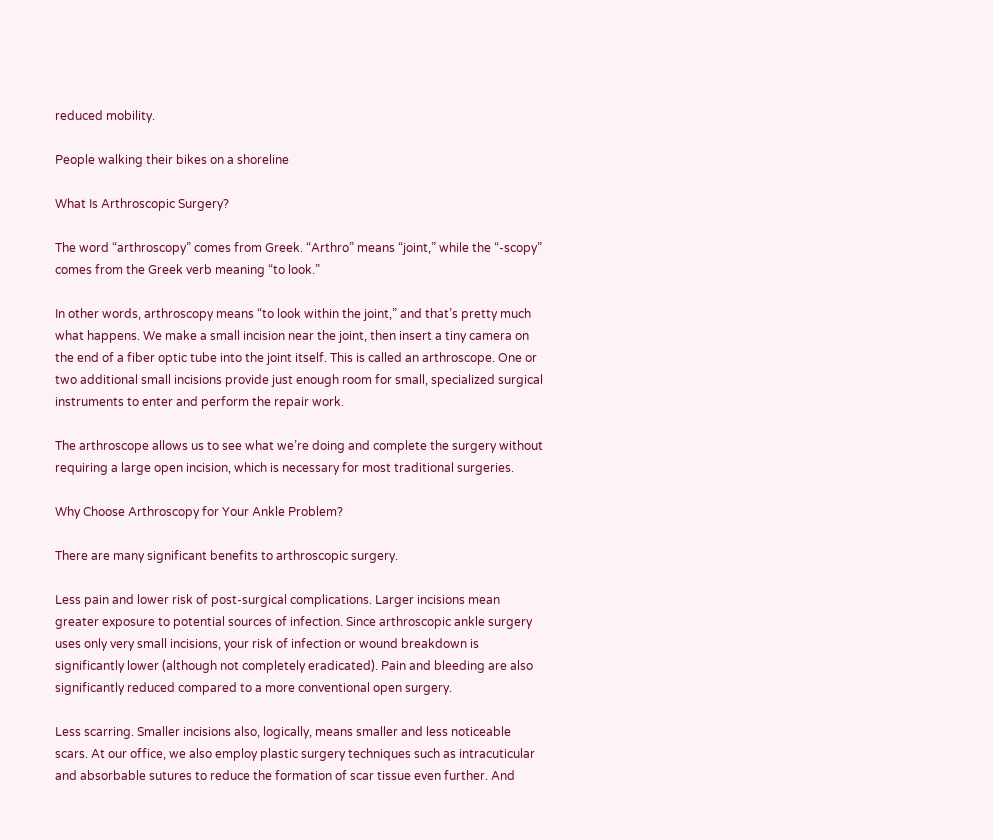reduced mobility.

People walking their bikes on a shoreline

What Is Arthroscopic Surgery?

The word “arthroscopy” comes from Greek. “Arthro” means “joint,” while the “-scopy” comes from the Greek verb meaning “to look.”

In other words, arthroscopy means “to look within the joint,” and that’s pretty much what happens. We make a small incision near the joint, then insert a tiny camera on the end of a fiber optic tube into the joint itself. This is called an arthroscope. One or two additional small incisions provide just enough room for small, specialized surgical instruments to enter and perform the repair work.

The arthroscope allows us to see what we’re doing and complete the surgery without requiring a large open incision, which is necessary for most traditional surgeries.

Why Choose Arthroscopy for Your Ankle Problem?

There are many significant benefits to arthroscopic surgery.

Less pain and lower risk of post-surgical complications. Larger incisions mean greater exposure to potential sources of infection. Since arthroscopic ankle surgery uses only very small incisions, your risk of infection or wound breakdown is significantly lower (although not completely eradicated). Pain and bleeding are also significantly reduced compared to a more conventional open surgery.

Less scarring. Smaller incisions also, logically, means smaller and less noticeable scars. At our office, we also employ plastic surgery techniques such as intracuticular and absorbable sutures to reduce the formation of scar tissue even further. And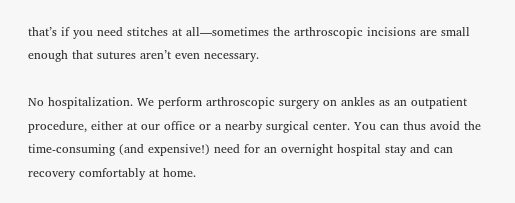that’s if you need stitches at all—sometimes the arthroscopic incisions are small enough that sutures aren’t even necessary.

No hospitalization. We perform arthroscopic surgery on ankles as an outpatient procedure, either at our office or a nearby surgical center. You can thus avoid the time-consuming (and expensive!) need for an overnight hospital stay and can recovery comfortably at home.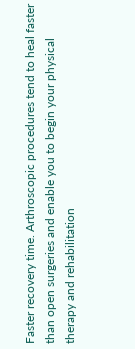Faster recovery time. Arthroscopic procedures tend to heal faster than open surgeries and enable you to begin your physical therapy and rehabilitation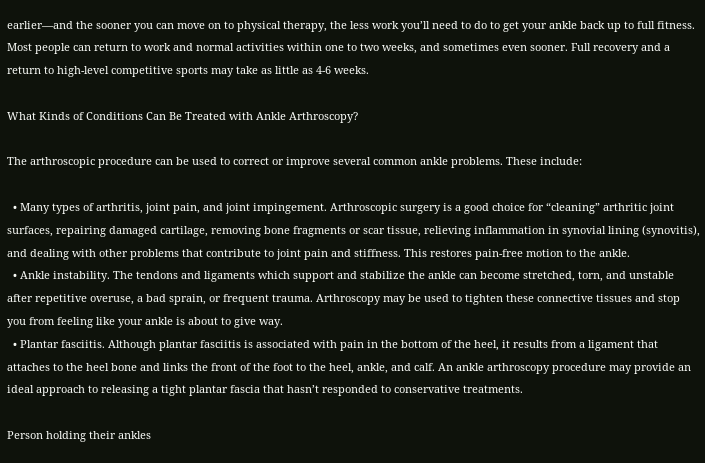earlier—and the sooner you can move on to physical therapy, the less work you’ll need to do to get your ankle back up to full fitness. Most people can return to work and normal activities within one to two weeks, and sometimes even sooner. Full recovery and a return to high-level competitive sports may take as little as 4-6 weeks.

What Kinds of Conditions Can Be Treated with Ankle Arthroscopy?

The arthroscopic procedure can be used to correct or improve several common ankle problems. These include:

  • Many types of arthritis, joint pain, and joint impingement. Arthroscopic surgery is a good choice for “cleaning” arthritic joint surfaces, repairing damaged cartilage, removing bone fragments or scar tissue, relieving inflammation in synovial lining (synovitis), and dealing with other problems that contribute to joint pain and stiffness. This restores pain-free motion to the ankle.
  • Ankle instability. The tendons and ligaments which support and stabilize the ankle can become stretched, torn, and unstable after repetitive overuse, a bad sprain, or frequent trauma. Arthroscopy may be used to tighten these connective tissues and stop you from feeling like your ankle is about to give way.
  • Plantar fasciitis. Although plantar fasciitis is associated with pain in the bottom of the heel, it results from a ligament that attaches to the heel bone and links the front of the foot to the heel, ankle, and calf. An ankle arthroscopy procedure may provide an ideal approach to releasing a tight plantar fascia that hasn’t responded to conservative treatments.

Person holding their ankles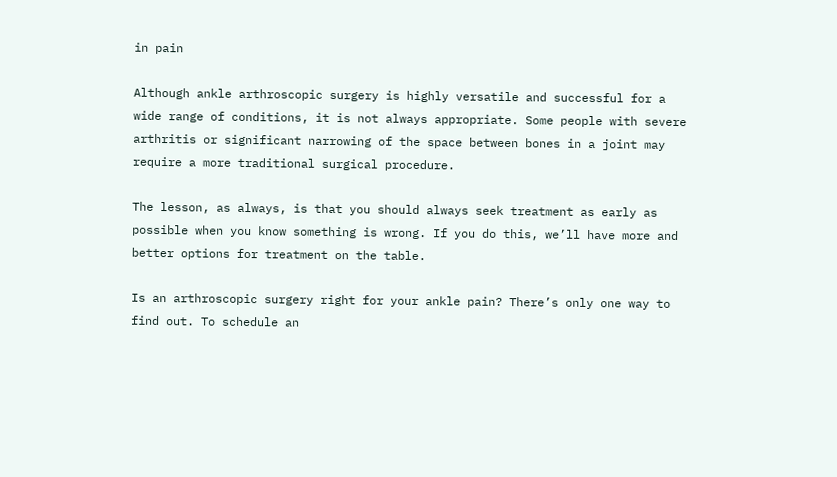in pain

Although ankle arthroscopic surgery is highly versatile and successful for a wide range of conditions, it is not always appropriate. Some people with severe arthritis or significant narrowing of the space between bones in a joint may require a more traditional surgical procedure.

The lesson, as always, is that you should always seek treatment as early as possible when you know something is wrong. If you do this, we’ll have more and better options for treatment on the table.

Is an arthroscopic surgery right for your ankle pain? There’s only one way to find out. To schedule an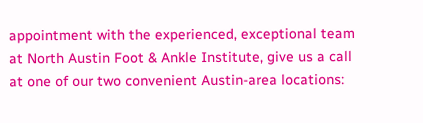appointment with the experienced, exceptional team at North Austin Foot & Ankle Institute, give us a call at one of our two convenient Austin-area locations: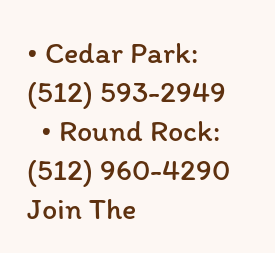• Cedar Park: (512) 593-2949
  • Round Rock: (512) 960-4290
Join The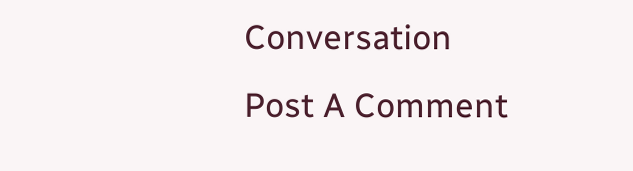Conversation
Post A Comment